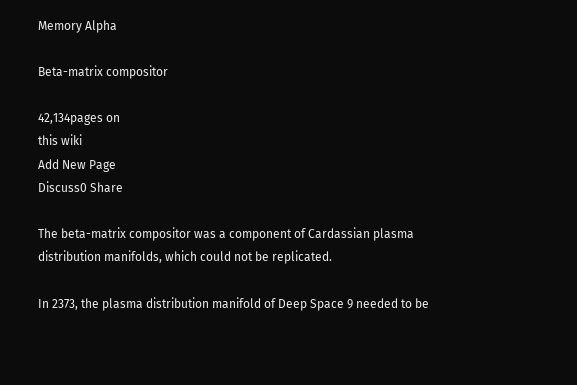Memory Alpha

Beta-matrix compositor

42,134pages on
this wiki
Add New Page
Discuss0 Share

The beta-matrix compositor was a component of Cardassian plasma distribution manifolds, which could not be replicated.

In 2373, the plasma distribution manifold of Deep Space 9 needed to be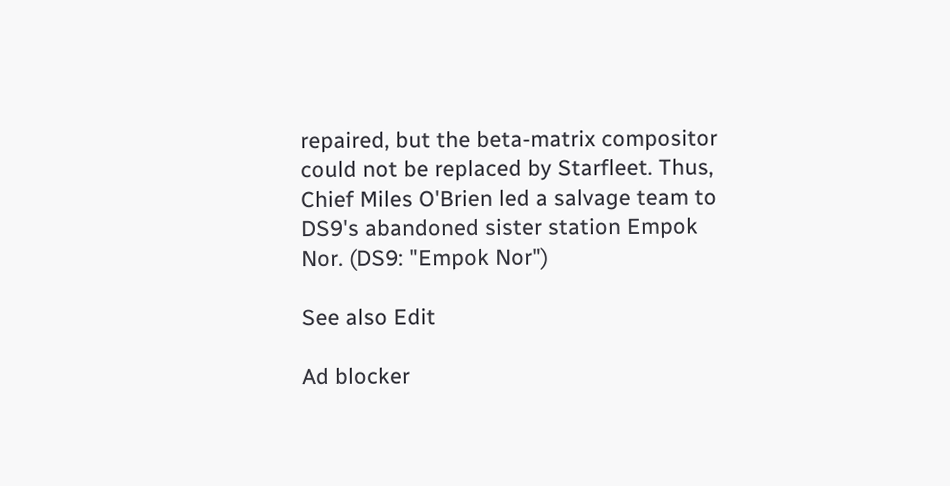repaired, but the beta-matrix compositor could not be replaced by Starfleet. Thus, Chief Miles O'Brien led a salvage team to DS9's abandoned sister station Empok Nor. (DS9: "Empok Nor")

See also Edit

Ad blocker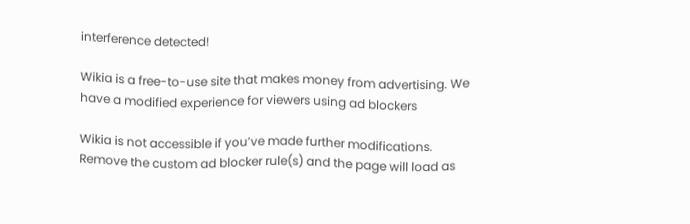interference detected!

Wikia is a free-to-use site that makes money from advertising. We have a modified experience for viewers using ad blockers

Wikia is not accessible if you’ve made further modifications. Remove the custom ad blocker rule(s) and the page will load as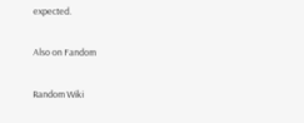expected.

Also on Fandom

Random Wiki